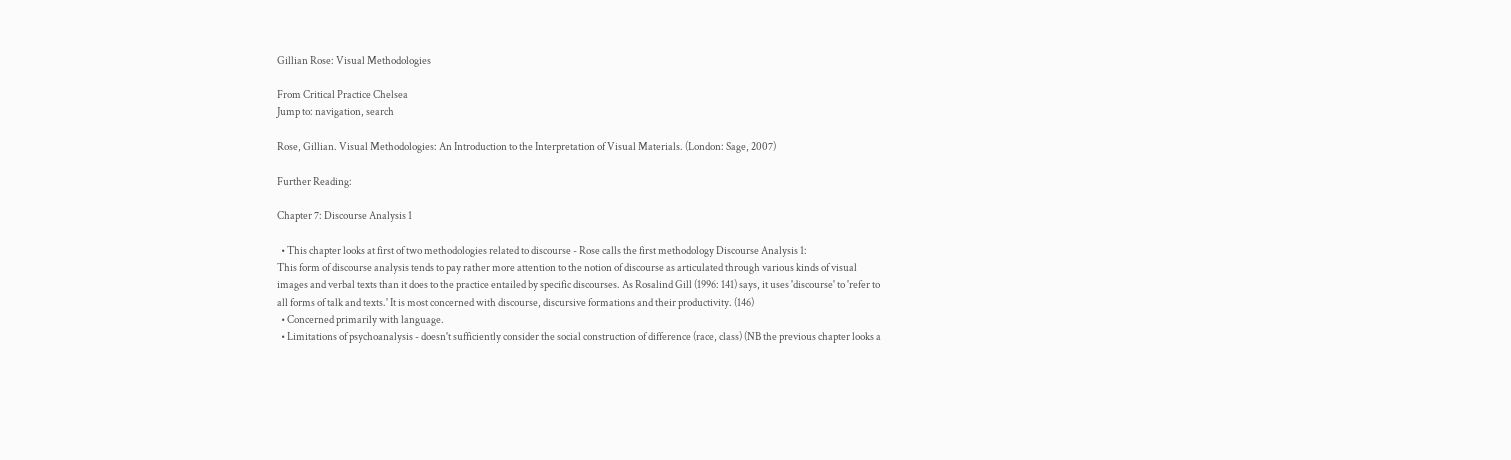Gillian Rose: Visual Methodologies

From Critical Practice Chelsea
Jump to: navigation, search

Rose, Gillian. Visual Methodologies: An Introduction to the Interpretation of Visual Materials. (London: Sage, 2007)

Further Reading:

Chapter 7: Discourse Analysis 1

  • This chapter looks at first of two methodologies related to discourse - Rose calls the first methodology Discourse Analysis 1:
This form of discourse analysis tends to pay rather more attention to the notion of discourse as articulated through various kinds of visual images and verbal texts than it does to the practice entailed by specific discourses. As Rosalind Gill (1996: 141) says, it uses 'discourse' to 'refer to all forms of talk and texts.' It is most concerned with discourse, discursive formations and their productivity. (146)
  • Concerned primarily with language.
  • Limitations of psychoanalysis - doesn't sufficiently consider the social construction of difference (race, class) (NB the previous chapter looks a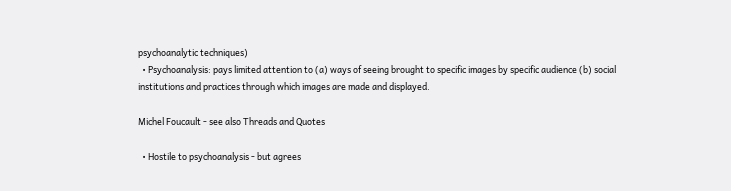psychoanalytic techniques)
  • Psychoanalysis: pays limited attention to (a) ways of seeing brought to specific images by specific audience (b) social institutions and practices through which images are made and displayed.

Michel Foucault - see also Threads and Quotes

  • Hostile to psychoanalysis - but agrees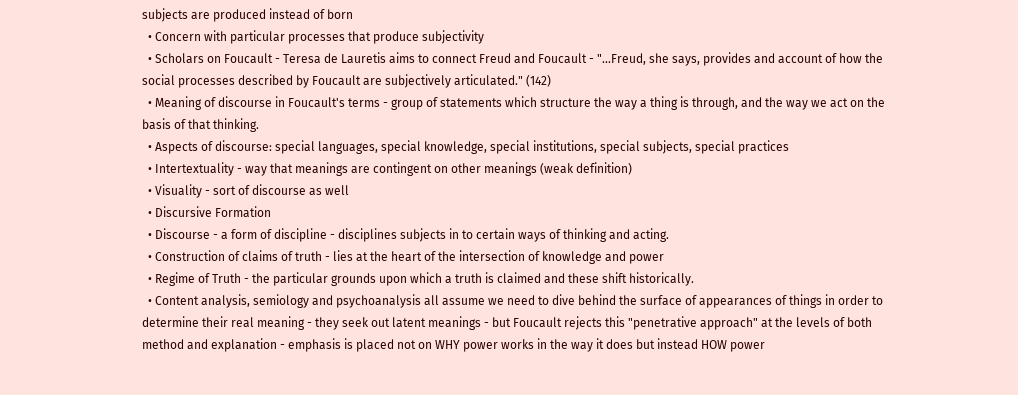subjects are produced instead of born
  • Concern with particular processes that produce subjectivity
  • Scholars on Foucault - Teresa de Lauretis aims to connect Freud and Foucault - "...Freud, she says, provides and account of how the social processes described by Foucault are subjectively articulated." (142)
  • Meaning of discourse in Foucault's terms - group of statements which structure the way a thing is through, and the way we act on the basis of that thinking.
  • Aspects of discourse: special languages, special knowledge, special institutions, special subjects, special practices
  • Intertextuality - way that meanings are contingent on other meanings (weak definition)
  • Visuality - sort of discourse as well
  • Discursive Formation
  • Discourse - a form of discipline - disciplines subjects in to certain ways of thinking and acting.
  • Construction of claims of truth - lies at the heart of the intersection of knowledge and power
  • Regime of Truth - the particular grounds upon which a truth is claimed and these shift historically.
  • Content analysis, semiology and psychoanalysis all assume we need to dive behind the surface of appearances of things in order to determine their real meaning - they seek out latent meanings - but Foucault rejects this "penetrative approach" at the levels of both method and explanation - emphasis is placed not on WHY power works in the way it does but instead HOW power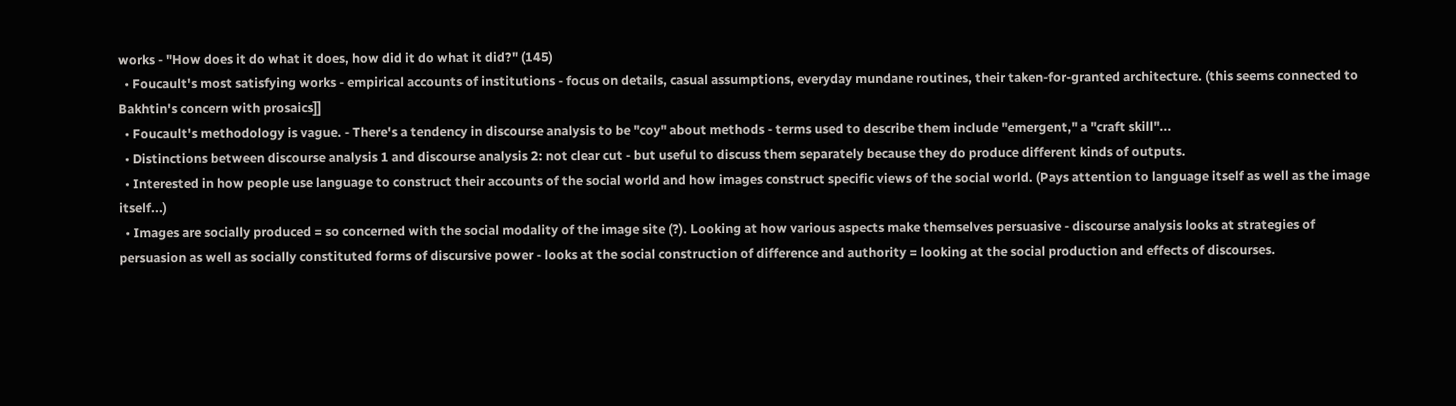works - "How does it do what it does, how did it do what it did?" (145)
  • Foucault's most satisfying works - empirical accounts of institutions - focus on details, casual assumptions, everyday mundane routines, their taken-for-granted architecture. (this seems connected to Bakhtin's concern with prosaics]]
  • Foucault's methodology is vague. - There's a tendency in discourse analysis to be "coy" about methods - terms used to describe them include "emergent," a "craft skill"...
  • Distinctions between discourse analysis 1 and discourse analysis 2: not clear cut - but useful to discuss them separately because they do produce different kinds of outputs.
  • Interested in how people use language to construct their accounts of the social world and how images construct specific views of the social world. (Pays attention to language itself as well as the image itself...)
  • Images are socially produced = so concerned with the social modality of the image site (?). Looking at how various aspects make themselves persuasive - discourse analysis looks at strategies of persuasion as well as socially constituted forms of discursive power - looks at the social construction of difference and authority = looking at the social production and effects of discourses.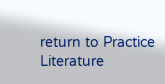return to Practice Literature